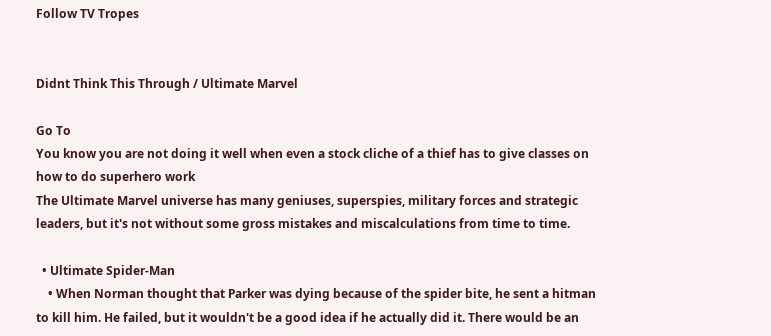Follow TV Tropes


Didnt Think This Through / Ultimate Marvel

Go To
You know you are not doing it well when even a stock cliche of a thief has to give classes on how to do superhero work
The Ultimate Marvel universe has many geniuses, superspies, military forces and strategic leaders, but it's not without some gross mistakes and miscalculations from time to time.

  • Ultimate Spider-Man
    • When Norman thought that Parker was dying because of the spider bite, he sent a hitman to kill him. He failed, but it wouldn't be a good idea if he actually did it. There would be an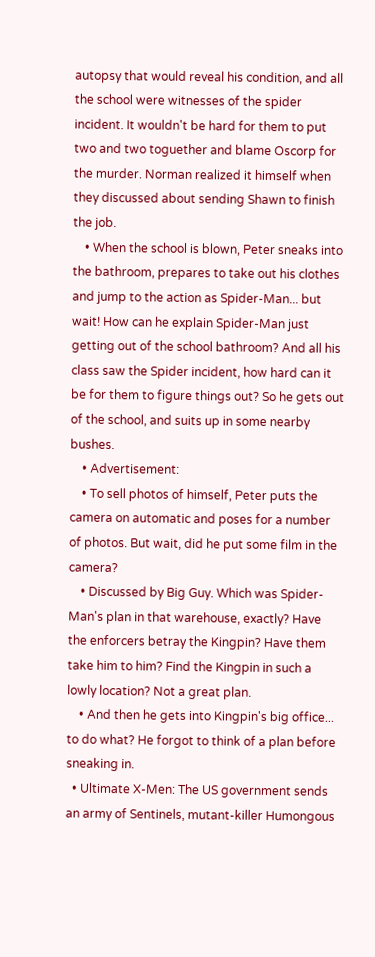autopsy that would reveal his condition, and all the school were witnesses of the spider incident. It wouldn't be hard for them to put two and two toguether and blame Oscorp for the murder. Norman realized it himself when they discussed about sending Shawn to finish the job.
    • When the school is blown, Peter sneaks into the bathroom, prepares to take out his clothes and jump to the action as Spider-Man... but wait! How can he explain Spider-Man just getting out of the school bathroom? And all his class saw the Spider incident, how hard can it be for them to figure things out? So he gets out of the school, and suits up in some nearby bushes.
    • Advertisement:
    • To sell photos of himself, Peter puts the camera on automatic and poses for a number of photos. But wait, did he put some film in the camera?
    • Discussed by Big Guy. Which was Spider-Man's plan in that warehouse, exactly? Have the enforcers betray the Kingpin? Have them take him to him? Find the Kingpin in such a lowly location? Not a great plan.
    • And then he gets into Kingpin's big office... to do what? He forgot to think of a plan before sneaking in.
  • Ultimate X-Men: The US government sends an army of Sentinels, mutant-killer Humongous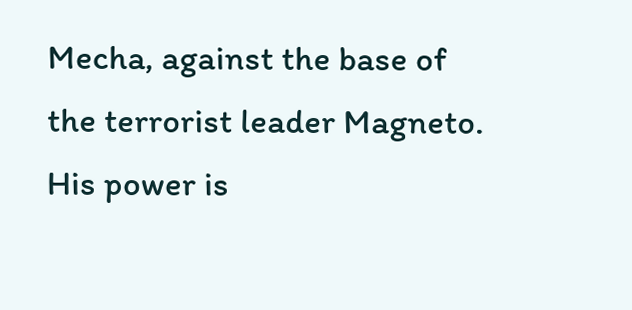Mecha, against the base of the terrorist leader Magneto. His power is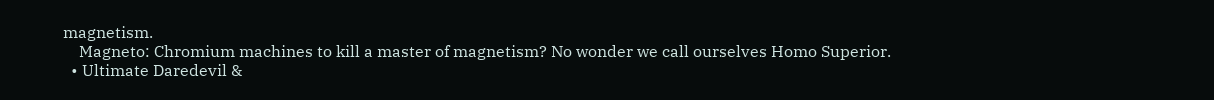magnetism.
    Magneto: Chromium machines to kill a master of magnetism? No wonder we call ourselves Homo Superior.
  • Ultimate Daredevil &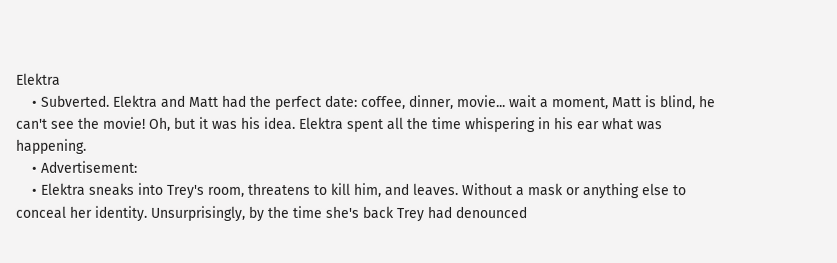Elektra
    • Subverted. Elektra and Matt had the perfect date: coffee, dinner, movie... wait a moment, Matt is blind, he can't see the movie! Oh, but it was his idea. Elektra spent all the time whispering in his ear what was happening.
    • Advertisement:
    • Elektra sneaks into Trey's room, threatens to kill him, and leaves. Without a mask or anything else to conceal her identity. Unsurprisingly, by the time she's back Trey had denounced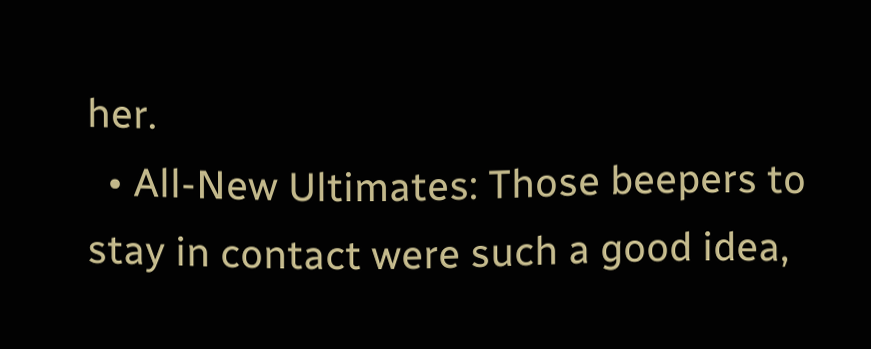her.
  • All-New Ultimates: Those beepers to stay in contact were such a good idea,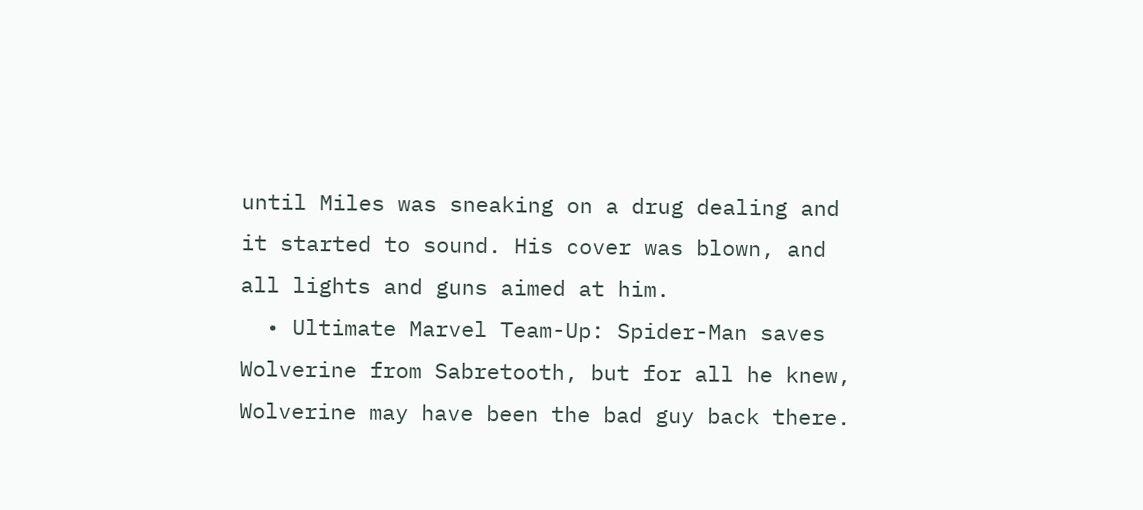until Miles was sneaking on a drug dealing and it started to sound. His cover was blown, and all lights and guns aimed at him.
  • Ultimate Marvel Team-Up: Spider-Man saves Wolverine from Sabretooth, but for all he knew, Wolverine may have been the bad guy back there.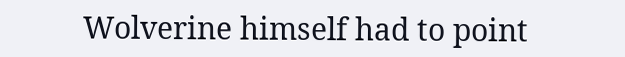Wolverine himself had to point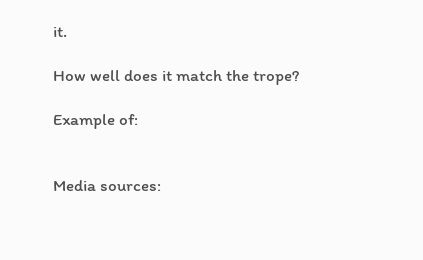it.

How well does it match the trope?

Example of:


Media sources: